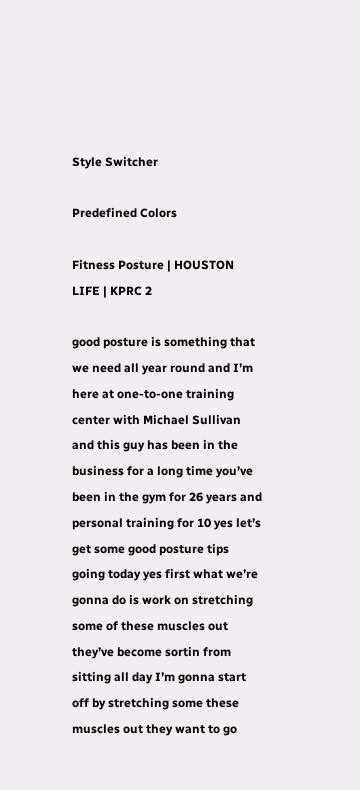Style Switcher

Predefined Colors

Fitness Posture | HOUSTON LIFE | KPRC 2

good posture is something that we need all year round and I’m here at one-to-one training center with Michael Sullivan and this guy has been in the business for a long time you’ve been in the gym for 26 years and personal training for 10 yes let’s get some good posture tips going today yes first what we’re gonna do is work on stretching some of these muscles out they’ve become sortin from sitting all day I’m gonna start off by stretching some these muscles out they want to go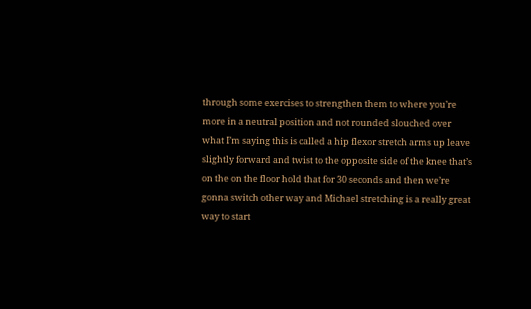through some exercises to strengthen them to where you’re more in a neutral position and not rounded slouched over what I’m saying this is called a hip flexor stretch arms up leave slightly forward and twist to the opposite side of the knee that’s on the on the floor hold that for 30 seconds and then we’re gonna switch other way and Michael stretching is a really great way to start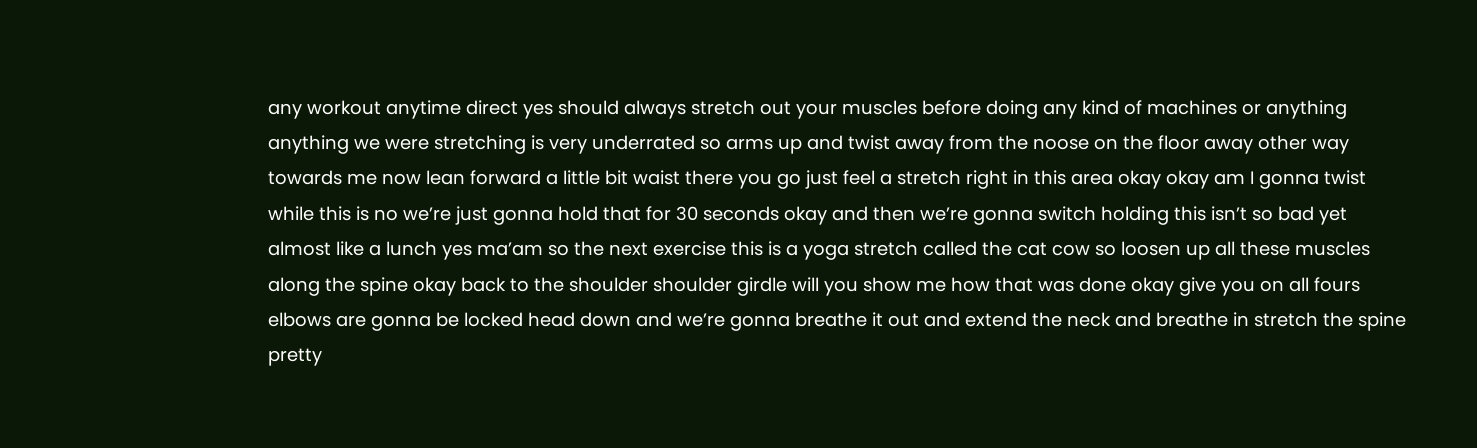any workout anytime direct yes should always stretch out your muscles before doing any kind of machines or anything anything we were stretching is very underrated so arms up and twist away from the noose on the floor away other way towards me now lean forward a little bit waist there you go just feel a stretch right in this area okay okay am I gonna twist while this is no we’re just gonna hold that for 30 seconds okay and then we’re gonna switch holding this isn’t so bad yet almost like a lunch yes ma’am so the next exercise this is a yoga stretch called the cat cow so loosen up all these muscles along the spine okay back to the shoulder shoulder girdle will you show me how that was done okay give you on all fours elbows are gonna be locked head down and we’re gonna breathe it out and extend the neck and breathe in stretch the spine pretty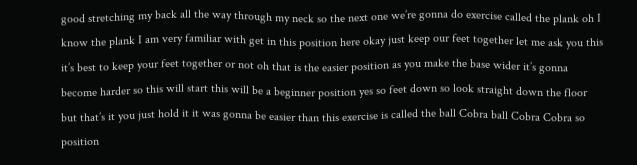good stretching my back all the way through my neck so the next one we’re gonna do exercise called the plank oh I know the plank I am very familiar with get in this position here okay just keep our feet together let me ask you this it’s best to keep your feet together or not oh that is the easier position as you make the base wider it’s gonna become harder so this will start this will be a beginner position yes so feet down so look straight down the floor but that’s it you just hold it it was gonna be easier than this exercise is called the ball Cobra ball Cobra Cobra so position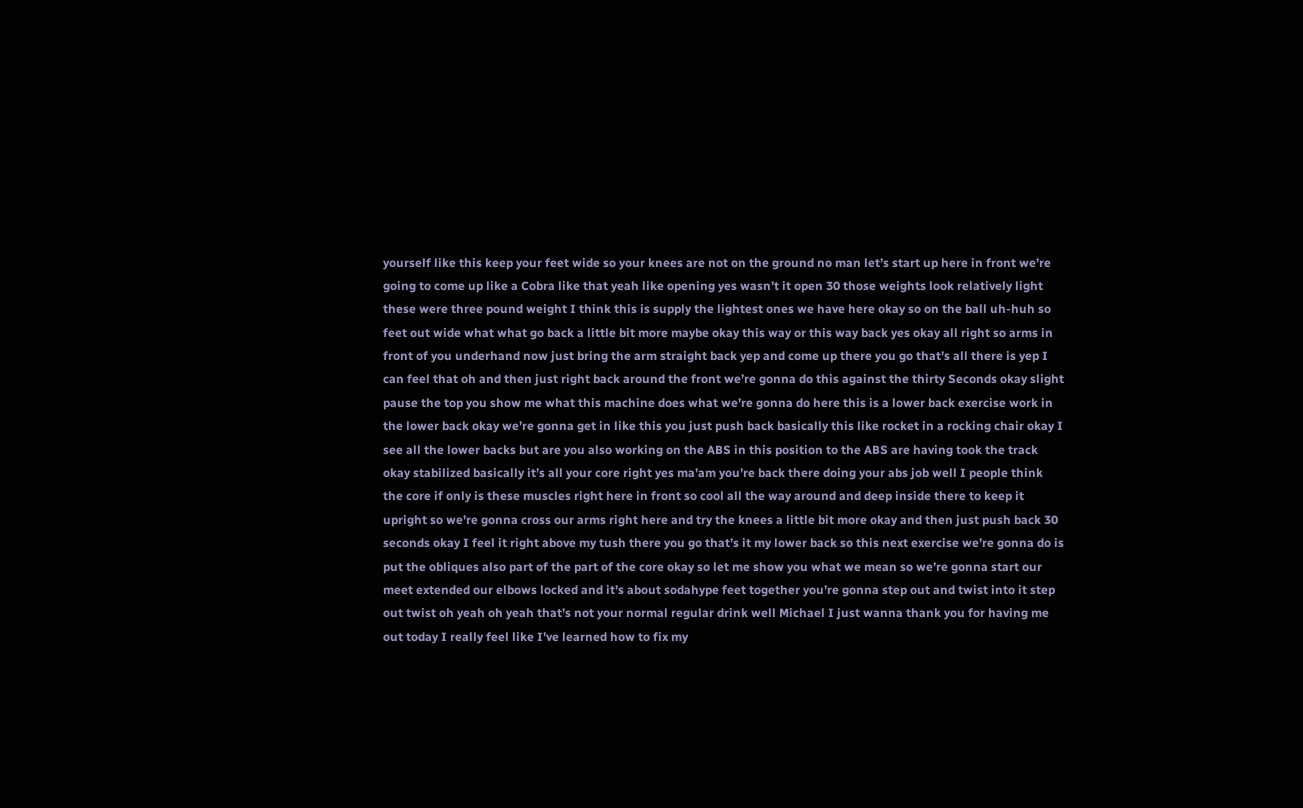yourself like this keep your feet wide so your knees are not on the ground no man let’s start up here in front we’re going to come up like a Cobra like that yeah like opening yes wasn’t it open 30 those weights look relatively light these were three pound weight I think this is supply the lightest ones we have here okay so on the ball uh-huh so feet out wide what what go back a little bit more maybe okay this way or this way back yes okay all right so arms in front of you underhand now just bring the arm straight back yep and come up there you go that’s all there is yep I can feel that oh and then just right back around the front we’re gonna do this against the thirty Seconds okay slight pause the top you show me what this machine does what we’re gonna do here this is a lower back exercise work in the lower back okay we’re gonna get in like this you just push back basically this like rocket in a rocking chair okay I see all the lower backs but are you also working on the ABS in this position to the ABS are having took the track okay stabilized basically it’s all your core right yes ma’am you’re back there doing your abs job well I people think the core if only is these muscles right here in front so cool all the way around and deep inside there to keep it upright so we’re gonna cross our arms right here and try the knees a little bit more okay and then just push back 30 seconds okay I feel it right above my tush there you go that’s it my lower back so this next exercise we’re gonna do is put the obliques also part of the part of the core okay so let me show you what we mean so we’re gonna start our meet extended our elbows locked and it’s about sodahype feet together you’re gonna step out and twist into it step out twist oh yeah oh yeah that’s not your normal regular drink well Michael I just wanna thank you for having me out today I really feel like I’ve learned how to fix my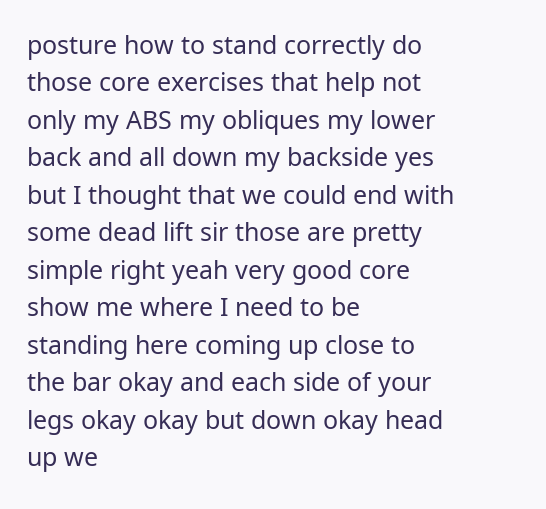posture how to stand correctly do those core exercises that help not only my ABS my obliques my lower back and all down my backside yes but I thought that we could end with some dead lift sir those are pretty simple right yeah very good core show me where I need to be standing here coming up close to the bar okay and each side of your legs okay okay but down okay head up we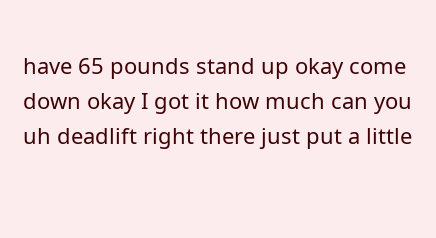have 65 pounds stand up okay come down okay I got it how much can you uh deadlift right there just put a little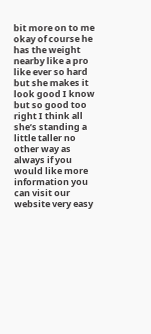bit more on to me okay of course he has the weight nearby like a pro like ever so hard but she makes it look good I know but so good too right I think all she’s standing a little taller no other way as always if you would like more information you can visit our website very easy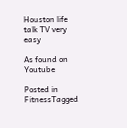Houston life talk TV very easy

As found on Youtube

Posted in FitnessTagged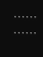, , , , , , , , , , , ,